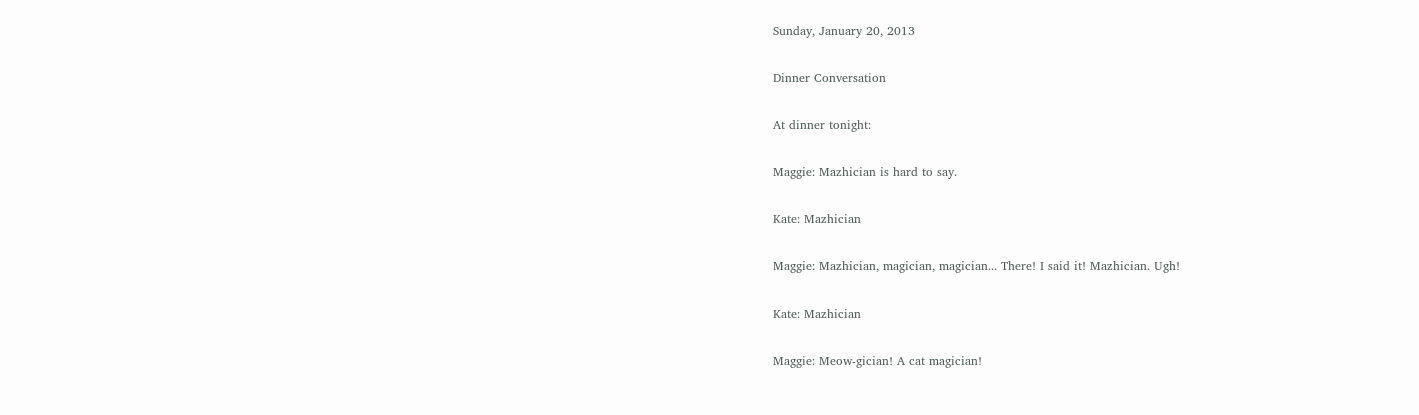Sunday, January 20, 2013

Dinner Conversation

At dinner tonight:

Maggie: Mazhician is hard to say.

Kate: Mazhician

Maggie: Mazhician, magician, magician... There! I said it! Mazhician. Ugh!

Kate: Mazhician

Maggie: Meow-gician! A cat magician!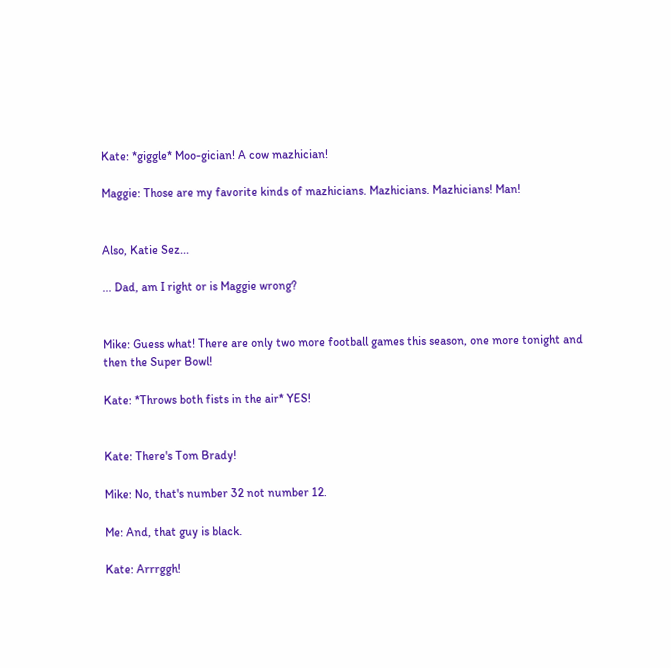Kate: *giggle* Moo-gician! A cow mazhician!

Maggie: Those are my favorite kinds of mazhicians. Mazhicians. Mazhicians! Man!


Also, Katie Sez...

... Dad, am I right or is Maggie wrong?


Mike: Guess what! There are only two more football games this season, one more tonight and then the Super Bowl!

Kate: *Throws both fists in the air* YES!


Kate: There's Tom Brady!

Mike: No, that's number 32 not number 12.

Me: And, that guy is black.

Kate: Arrrggh!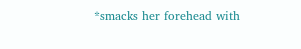*smacks her forehead with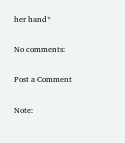her hand*

No comments:

Post a Comment

Note: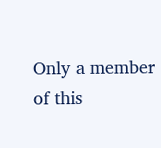Only a member of this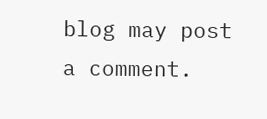blog may post a comment.